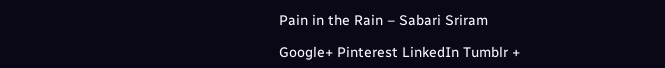Pain in the Rain – Sabari Sriram

Google+ Pinterest LinkedIn Tumblr +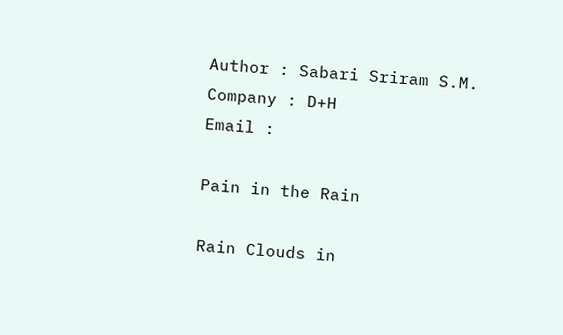Author : Sabari Sriram S.M.
Company : D+H
Email :

Pain in the Rain

Rain Clouds in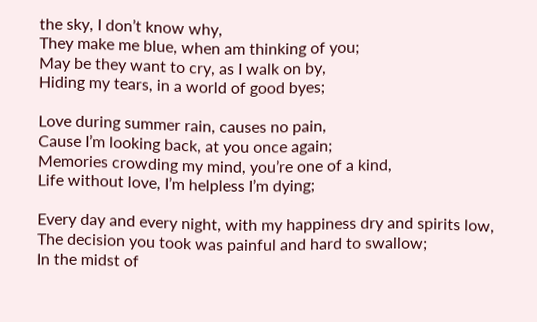the sky, I don’t know why,
They make me blue, when am thinking of you;
May be they want to cry, as I walk on by,
Hiding my tears, in a world of good byes;

Love during summer rain, causes no pain,
Cause I’m looking back, at you once again;
Memories crowding my mind, you’re one of a kind,
Life without love, I’m helpless I’m dying;

Every day and every night, with my happiness dry and spirits low,
The decision you took was painful and hard to swallow;
In the midst of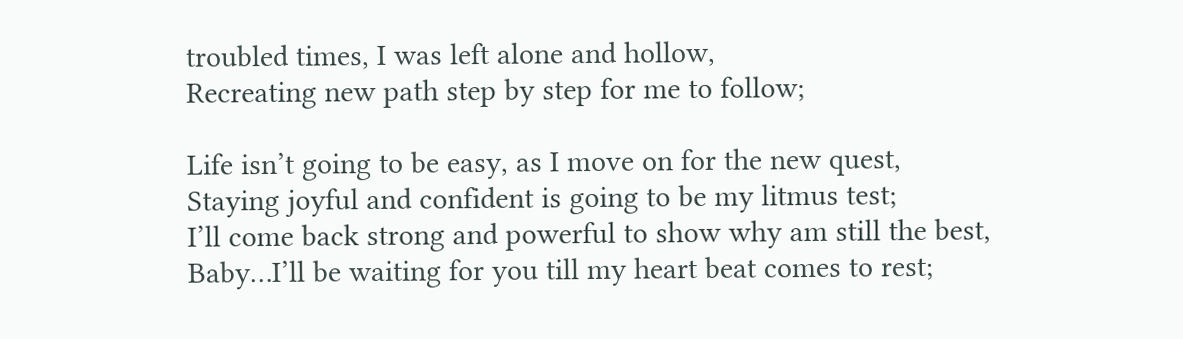troubled times, I was left alone and hollow,
Recreating new path step by step for me to follow;

Life isn’t going to be easy, as I move on for the new quest,
Staying joyful and confident is going to be my litmus test;
I’ll come back strong and powerful to show why am still the best,
Baby…I’ll be waiting for you till my heart beat comes to rest;